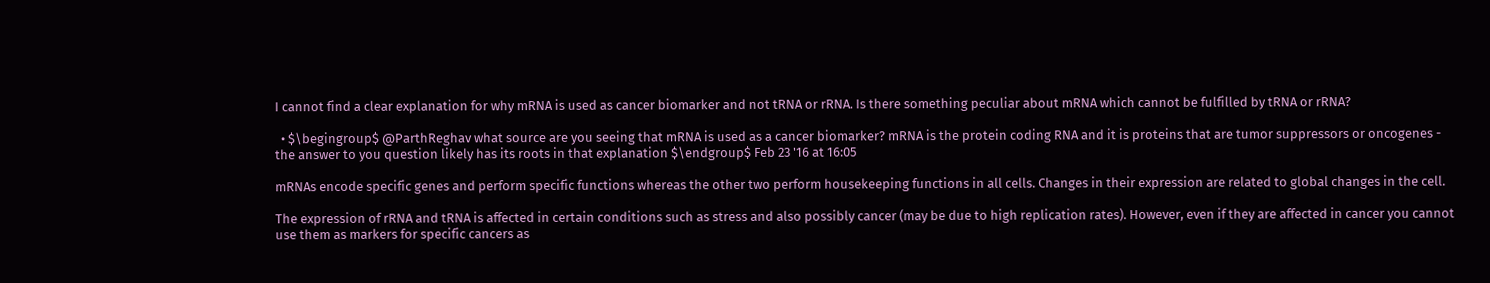I cannot find a clear explanation for why mRNA is used as cancer biomarker and not tRNA or rRNA. Is there something peculiar about mRNA which cannot be fulfilled by tRNA or rRNA?

  • $\begingroup$ @ParthReghav what source are you seeing that mRNA is used as a cancer biomarker? mRNA is the protein coding RNA and it is proteins that are tumor suppressors or oncogenes - the answer to you question likely has its roots in that explanation $\endgroup$ Feb 23 '16 at 16:05

mRNAs encode specific genes and perform specific functions whereas the other two perform housekeeping functions in all cells. Changes in their expression are related to global changes in the cell.

The expression of rRNA and tRNA is affected in certain conditions such as stress and also possibly cancer (may be due to high replication rates). However, even if they are affected in cancer you cannot use them as markers for specific cancers as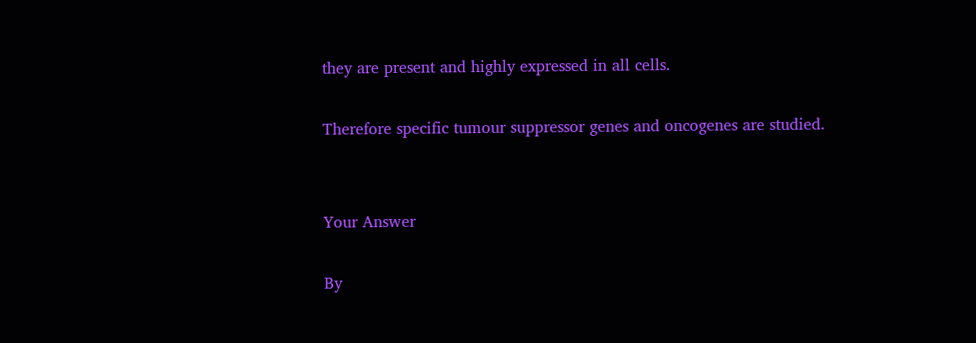they are present and highly expressed in all cells.

Therefore specific tumour suppressor genes and oncogenes are studied.


Your Answer

By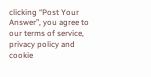clicking “Post Your Answer”, you agree to our terms of service, privacy policy and cookie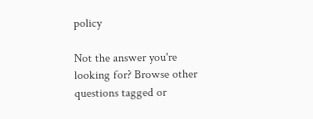policy

Not the answer you're looking for? Browse other questions tagged or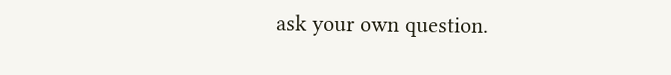ask your own question.